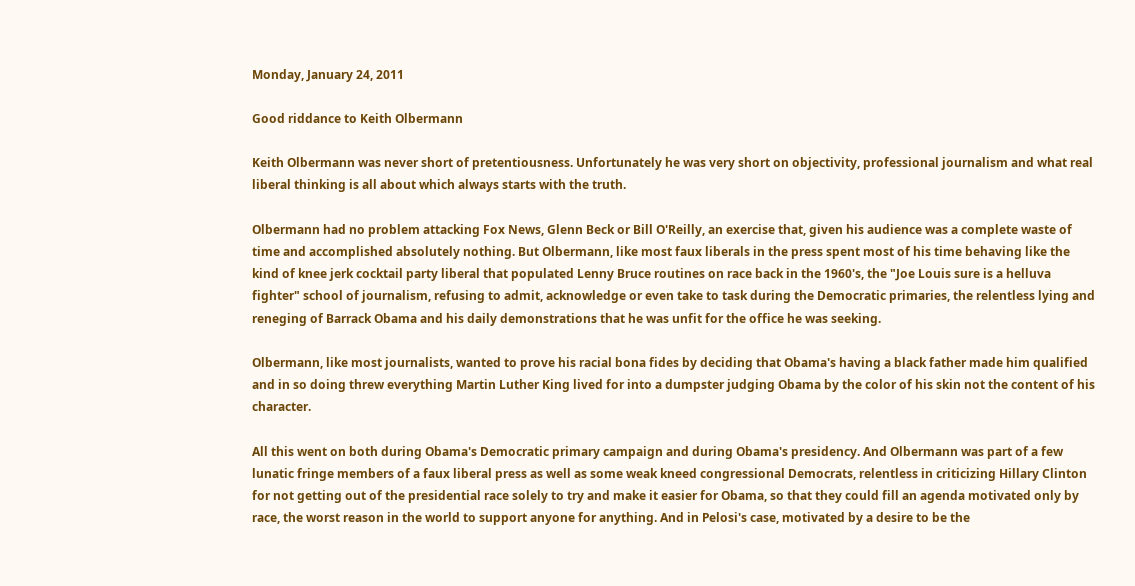Monday, January 24, 2011

Good riddance to Keith Olbermann

Keith Olbermann was never short of pretentiousness. Unfortunately he was very short on objectivity, professional journalism and what real liberal thinking is all about which always starts with the truth.

Olbermann had no problem attacking Fox News, Glenn Beck or Bill O'Reilly, an exercise that, given his audience was a complete waste of time and accomplished absolutely nothing. But Olbermann, like most faux liberals in the press spent most of his time behaving like the kind of knee jerk cocktail party liberal that populated Lenny Bruce routines on race back in the 1960's, the "Joe Louis sure is a helluva fighter" school of journalism, refusing to admit, acknowledge or even take to task during the Democratic primaries, the relentless lying and reneging of Barrack Obama and his daily demonstrations that he was unfit for the office he was seeking.

Olbermann, like most journalists, wanted to prove his racial bona fides by deciding that Obama's having a black father made him qualified and in so doing threw everything Martin Luther King lived for into a dumpster judging Obama by the color of his skin not the content of his character.

All this went on both during Obama's Democratic primary campaign and during Obama's presidency. And Olbermann was part of a few lunatic fringe members of a faux liberal press as well as some weak kneed congressional Democrats, relentless in criticizing Hillary Clinton for not getting out of the presidential race solely to try and make it easier for Obama, so that they could fill an agenda motivated only by race, the worst reason in the world to support anyone for anything. And in Pelosi's case, motivated by a desire to be the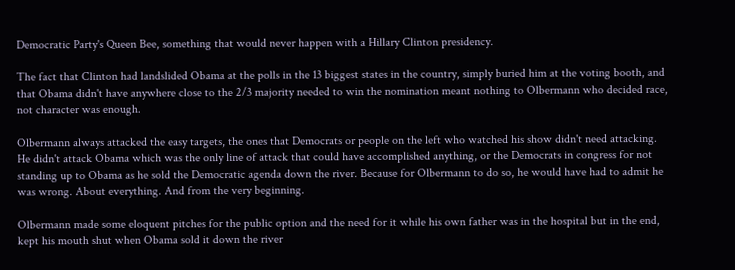Democratic Party's Queen Bee, something that would never happen with a Hillary Clinton presidency.

The fact that Clinton had landslided Obama at the polls in the 13 biggest states in the country, simply buried him at the voting booth, and that Obama didn't have anywhere close to the 2/3 majority needed to win the nomination meant nothing to Olbermann who decided race, not character was enough.

Olbermann always attacked the easy targets, the ones that Democrats or people on the left who watched his show didn't need attacking. He didn't attack Obama which was the only line of attack that could have accomplished anything, or the Democrats in congress for not standing up to Obama as he sold the Democratic agenda down the river. Because for Olbermann to do so, he would have had to admit he was wrong. About everything. And from the very beginning.

Olbermann made some eloquent pitches for the public option and the need for it while his own father was in the hospital but in the end, kept his mouth shut when Obama sold it down the river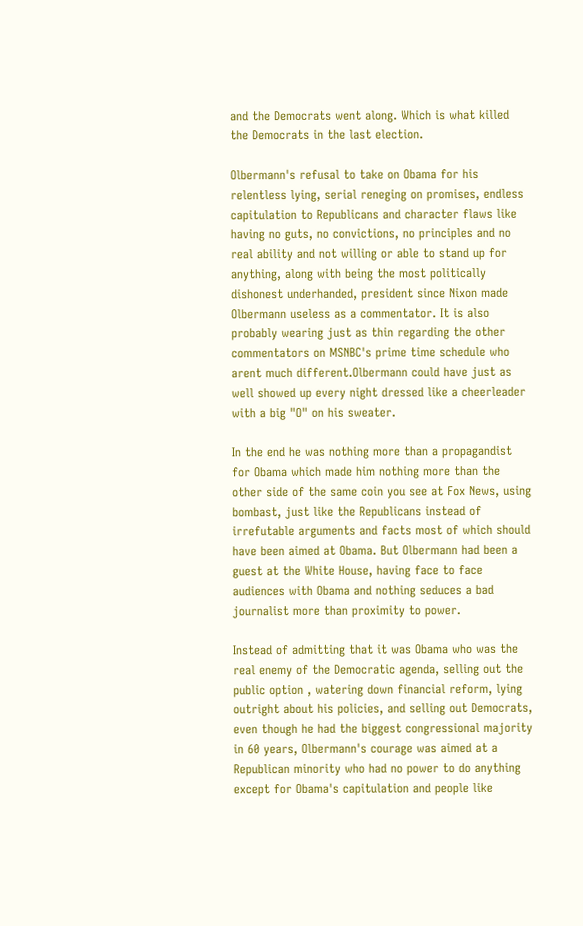and the Democrats went along. Which is what killed the Democrats in the last election.

Olbermann's refusal to take on Obama for his relentless lying, serial reneging on promises, endless capitulation to Republicans and character flaws like having no guts, no convictions, no principles and no real ability and not willing or able to stand up for anything, along with being the most politically dishonest underhanded, president since Nixon made Olbermann useless as a commentator. It is also probably wearing just as thin regarding the other commentators on MSNBC's prime time schedule who arent much different.Olbermann could have just as well showed up every night dressed like a cheerleader with a big "O" on his sweater.

In the end he was nothing more than a propagandist for Obama which made him nothing more than the other side of the same coin you see at Fox News, using bombast, just like the Republicans instead of irrefutable arguments and facts most of which should have been aimed at Obama. But Olbermann had been a guest at the White House, having face to face audiences with Obama and nothing seduces a bad journalist more than proximity to power.

Instead of admitting that it was Obama who was the real enemy of the Democratic agenda, selling out the public option , watering down financial reform, lying outright about his policies, and selling out Democrats, even though he had the biggest congressional majority in 60 years, Olbermann's courage was aimed at a Republican minority who had no power to do anything except for Obama's capitulation and people like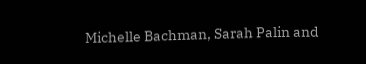Michelle Bachman, Sarah Palin and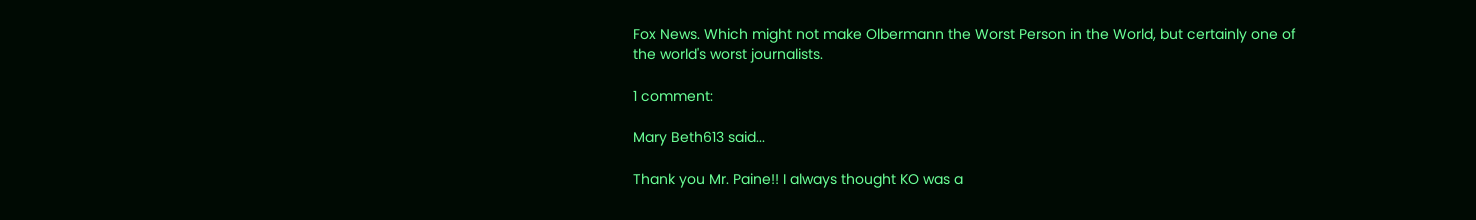Fox News. Which might not make Olbermann the Worst Person in the World, but certainly one of the world's worst journalists.

1 comment:

Mary Beth613 said...

Thank you Mr. Paine!! I always thought KO was a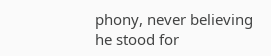phony, never believing he stood for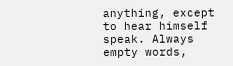anything, except to hear himself speak. Always empty words,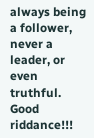always being a follower, never a leader, or even truthful.
Good riddance!!!